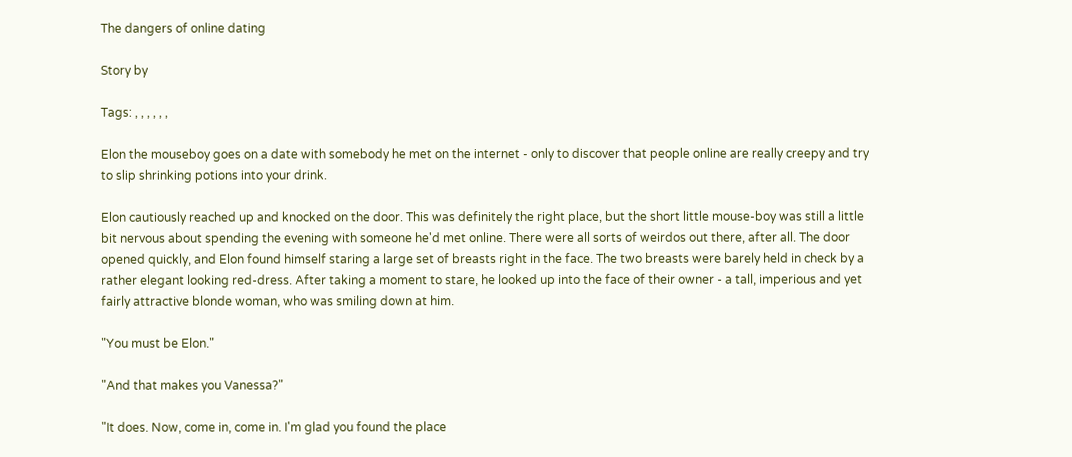The dangers of online dating

Story by

Tags: , , , , , ,

Elon the mouseboy goes on a date with somebody he met on the internet - only to discover that people online are really creepy and try to slip shrinking potions into your drink.

Elon cautiously reached up and knocked on the door. This was definitely the right place, but the short little mouse-boy was still a little bit nervous about spending the evening with someone he'd met online. There were all sorts of weirdos out there, after all. The door opened quickly, and Elon found himself staring a large set of breasts right in the face. The two breasts were barely held in check by a rather elegant looking red-dress. After taking a moment to stare, he looked up into the face of their owner - a tall, imperious and yet fairly attractive blonde woman, who was smiling down at him.

"You must be Elon."

"And that makes you Vanessa?"

"It does. Now, come in, come in. I'm glad you found the place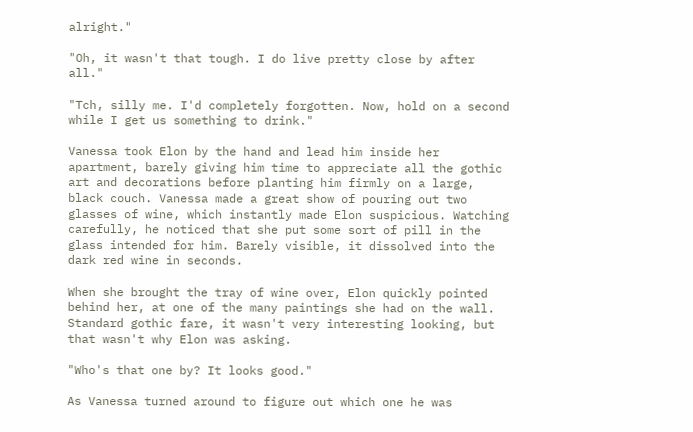alright."

"Oh, it wasn't that tough. I do live pretty close by after all."

"Tch, silly me. I'd completely forgotten. Now, hold on a second while I get us something to drink."

Vanessa took Elon by the hand and lead him inside her apartment, barely giving him time to appreciate all the gothic art and decorations before planting him firmly on a large, black couch. Vanessa made a great show of pouring out two glasses of wine, which instantly made Elon suspicious. Watching carefully, he noticed that she put some sort of pill in the glass intended for him. Barely visible, it dissolved into the dark red wine in seconds.

When she brought the tray of wine over, Elon quickly pointed behind her, at one of the many paintings she had on the wall. Standard gothic fare, it wasn't very interesting looking, but that wasn't why Elon was asking.

"Who's that one by? It looks good."

As Vanessa turned around to figure out which one he was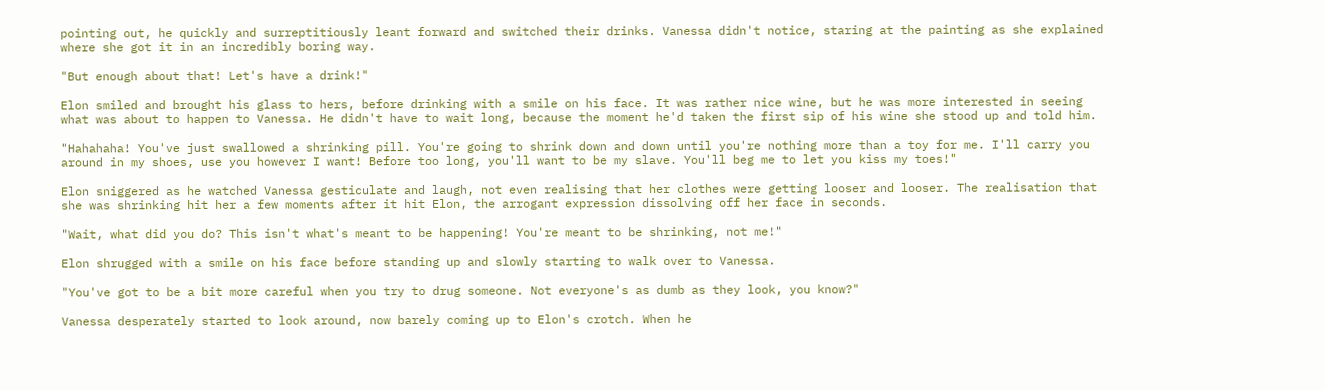pointing out, he quickly and surreptitiously leant forward and switched their drinks. Vanessa didn't notice, staring at the painting as she explained where she got it in an incredibly boring way.

"But enough about that! Let's have a drink!"

Elon smiled and brought his glass to hers, before drinking with a smile on his face. It was rather nice wine, but he was more interested in seeing what was about to happen to Vanessa. He didn't have to wait long, because the moment he'd taken the first sip of his wine she stood up and told him.

"Hahahaha! You've just swallowed a shrinking pill. You're going to shrink down and down until you're nothing more than a toy for me. I'll carry you around in my shoes, use you however I want! Before too long, you'll want to be my slave. You'll beg me to let you kiss my toes!"

Elon sniggered as he watched Vanessa gesticulate and laugh, not even realising that her clothes were getting looser and looser. The realisation that she was shrinking hit her a few moments after it hit Elon, the arrogant expression dissolving off her face in seconds.

"Wait, what did you do? This isn't what's meant to be happening! You're meant to be shrinking, not me!"

Elon shrugged with a smile on his face before standing up and slowly starting to walk over to Vanessa.

"You've got to be a bit more careful when you try to drug someone. Not everyone's as dumb as they look, you know?"

Vanessa desperately started to look around, now barely coming up to Elon's crotch. When he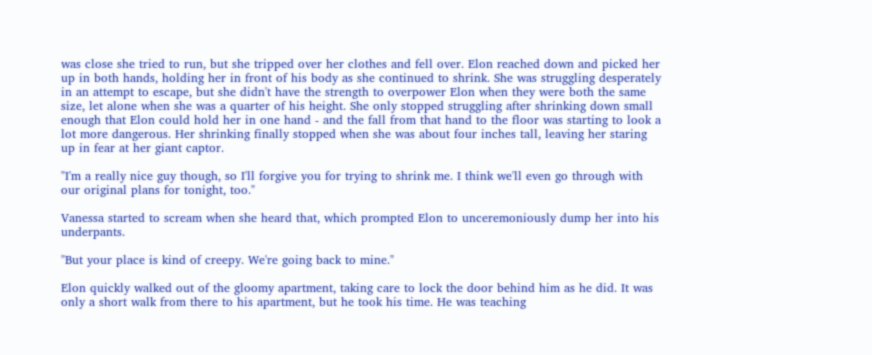was close she tried to run, but she tripped over her clothes and fell over. Elon reached down and picked her up in both hands, holding her in front of his body as she continued to shrink. She was struggling desperately in an attempt to escape, but she didn't have the strength to overpower Elon when they were both the same size, let alone when she was a quarter of his height. She only stopped struggling after shrinking down small enough that Elon could hold her in one hand - and the fall from that hand to the floor was starting to look a lot more dangerous. Her shrinking finally stopped when she was about four inches tall, leaving her staring up in fear at her giant captor.

"I'm a really nice guy though, so I'll forgive you for trying to shrink me. I think we'll even go through with our original plans for tonight, too."

Vanessa started to scream when she heard that, which prompted Elon to unceremoniously dump her into his underpants.

"But your place is kind of creepy. We're going back to mine."

Elon quickly walked out of the gloomy apartment, taking care to lock the door behind him as he did. It was only a short walk from there to his apartment, but he took his time. He was teaching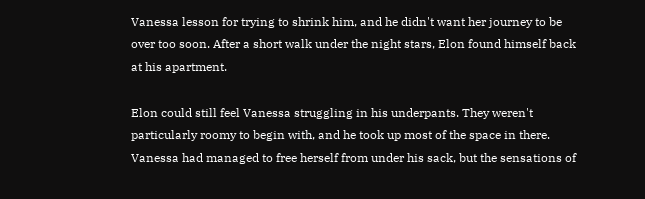Vanessa lesson for trying to shrink him, and he didn't want her journey to be over too soon. After a short walk under the night stars, Elon found himself back at his apartment.

Elon could still feel Vanessa struggling in his underpants. They weren't particularly roomy to begin with, and he took up most of the space in there. Vanessa had managed to free herself from under his sack, but the sensations of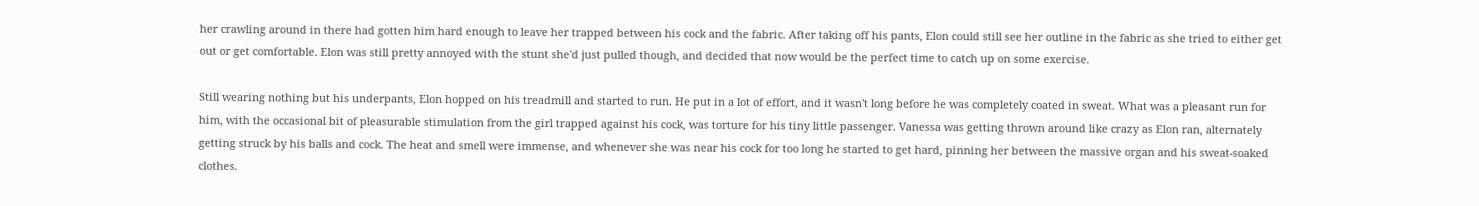her crawling around in there had gotten him hard enough to leave her trapped between his cock and the fabric. After taking off his pants, Elon could still see her outline in the fabric as she tried to either get out or get comfortable. Elon was still pretty annoyed with the stunt she'd just pulled though, and decided that now would be the perfect time to catch up on some exercise.

Still wearing nothing but his underpants, Elon hopped on his treadmill and started to run. He put in a lot of effort, and it wasn't long before he was completely coated in sweat. What was a pleasant run for him, with the occasional bit of pleasurable stimulation from the girl trapped against his cock, was torture for his tiny little passenger. Vanessa was getting thrown around like crazy as Elon ran, alternately getting struck by his balls and cock. The heat and smell were immense, and whenever she was near his cock for too long he started to get hard, pinning her between the massive organ and his sweat-soaked clothes.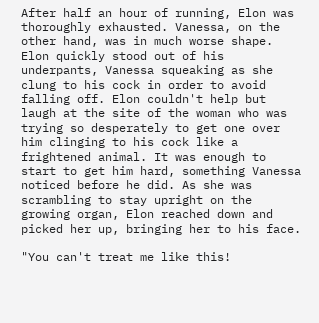After half an hour of running, Elon was thoroughly exhausted. Vanessa, on the other hand, was in much worse shape. Elon quickly stood out of his underpants, Vanessa squeaking as she clung to his cock in order to avoid falling off. Elon couldn't help but laugh at the site of the woman who was trying so desperately to get one over him clinging to his cock like a frightened animal. It was enough to start to get him hard, something Vanessa noticed before he did. As she was scrambling to stay upright on the growing organ, Elon reached down and picked her up, bringing her to his face.

"You can't treat me like this!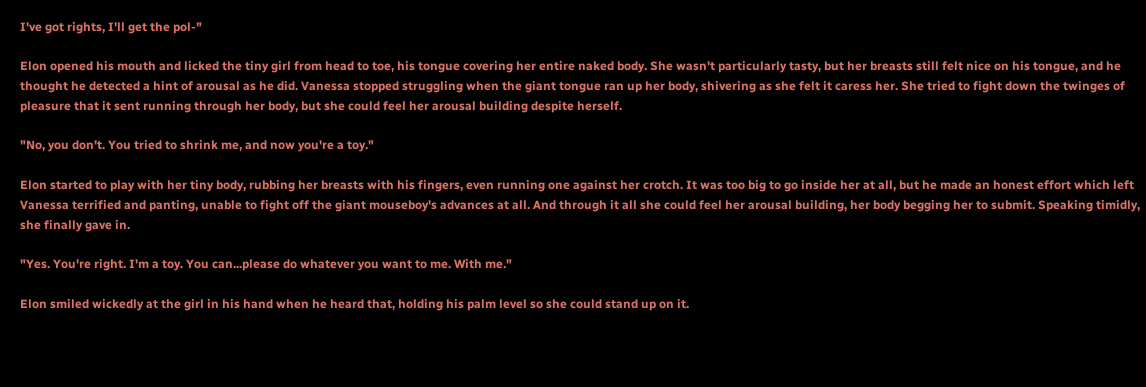I've got rights, I'll get the pol-"

Elon opened his mouth and licked the tiny girl from head to toe, his tongue covering her entire naked body. She wasn't particularly tasty, but her breasts still felt nice on his tongue, and he thought he detected a hint of arousal as he did. Vanessa stopped struggling when the giant tongue ran up her body, shivering as she felt it caress her. She tried to fight down the twinges of pleasure that it sent running through her body, but she could feel her arousal building despite herself.

"No, you don't. You tried to shrink me, and now you're a toy."

Elon started to play with her tiny body, rubbing her breasts with his fingers, even running one against her crotch. It was too big to go inside her at all, but he made an honest effort which left Vanessa terrified and panting, unable to fight off the giant mouseboy's advances at all. And through it all she could feel her arousal building, her body begging her to submit. Speaking timidly, she finally gave in.

"Yes. You're right. I'm a toy. You can...please do whatever you want to me. With me."

Elon smiled wickedly at the girl in his hand when he heard that, holding his palm level so she could stand up on it.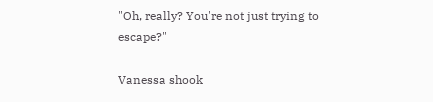"Oh, really? You're not just trying to escape?"

Vanessa shook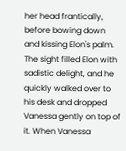her head frantically, before bowing down and kissing Elon's palm. The sight filled Elon with sadistic delight, and he quickly walked over to his desk and dropped Vanessa gently on top of it. When Vanessa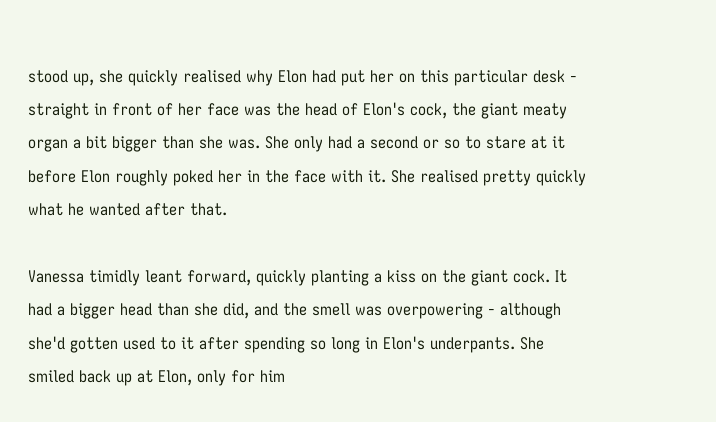stood up, she quickly realised why Elon had put her on this particular desk - straight in front of her face was the head of Elon's cock, the giant meaty organ a bit bigger than she was. She only had a second or so to stare at it before Elon roughly poked her in the face with it. She realised pretty quickly what he wanted after that.

Vanessa timidly leant forward, quickly planting a kiss on the giant cock. It had a bigger head than she did, and the smell was overpowering - although she'd gotten used to it after spending so long in Elon's underpants. She smiled back up at Elon, only for him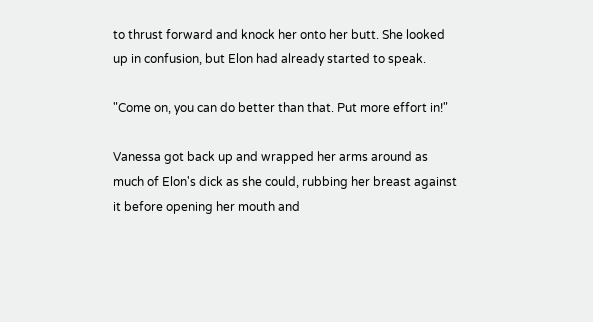to thrust forward and knock her onto her butt. She looked up in confusion, but Elon had already started to speak.

"Come on, you can do better than that. Put more effort in!"

Vanessa got back up and wrapped her arms around as much of Elon's dick as she could, rubbing her breast against it before opening her mouth and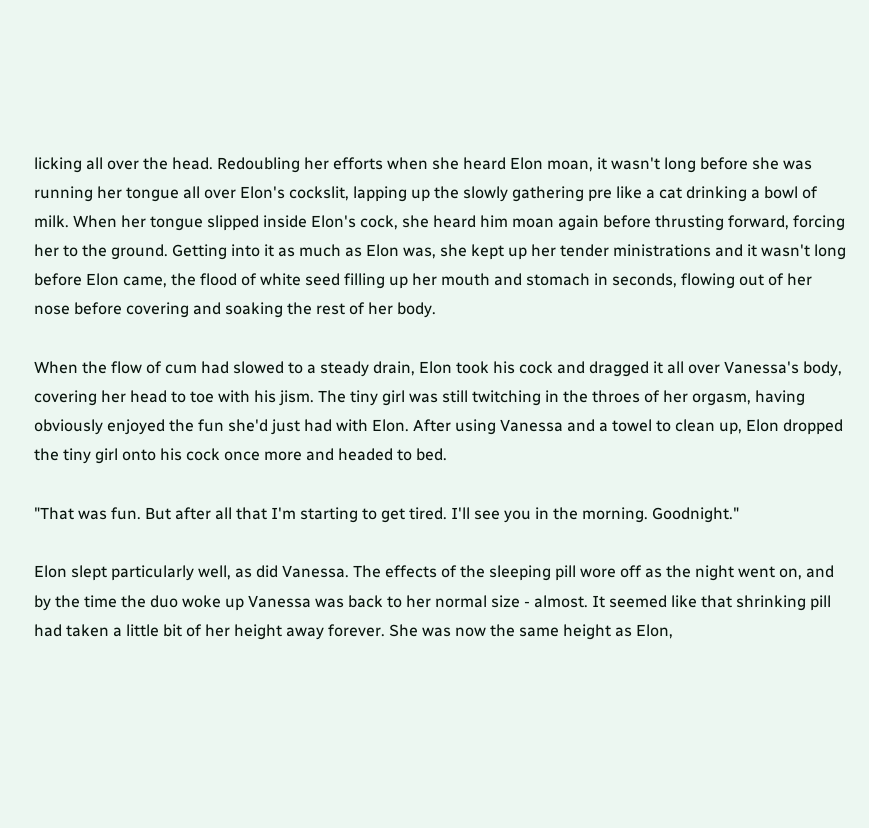licking all over the head. Redoubling her efforts when she heard Elon moan, it wasn't long before she was running her tongue all over Elon's cockslit, lapping up the slowly gathering pre like a cat drinking a bowl of milk. When her tongue slipped inside Elon's cock, she heard him moan again before thrusting forward, forcing her to the ground. Getting into it as much as Elon was, she kept up her tender ministrations and it wasn't long before Elon came, the flood of white seed filling up her mouth and stomach in seconds, flowing out of her nose before covering and soaking the rest of her body.

When the flow of cum had slowed to a steady drain, Elon took his cock and dragged it all over Vanessa's body, covering her head to toe with his jism. The tiny girl was still twitching in the throes of her orgasm, having obviously enjoyed the fun she'd just had with Elon. After using Vanessa and a towel to clean up, Elon dropped the tiny girl onto his cock once more and headed to bed.

"That was fun. But after all that I'm starting to get tired. I'll see you in the morning. Goodnight."

Elon slept particularly well, as did Vanessa. The effects of the sleeping pill wore off as the night went on, and by the time the duo woke up Vanessa was back to her normal size - almost. It seemed like that shrinking pill had taken a little bit of her height away forever. She was now the same height as Elon,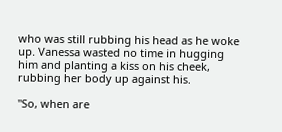who was still rubbing his head as he woke up. Vanessa wasted no time in hugging him and planting a kiss on his cheek, rubbing her body up against his.

"So, when are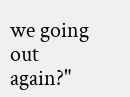we going out again?"